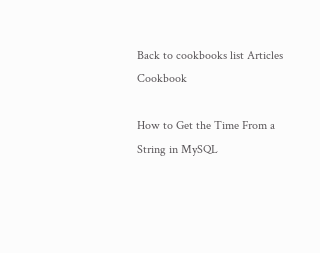Back to cookbooks list Articles Cookbook

How to Get the Time From a String in MySQL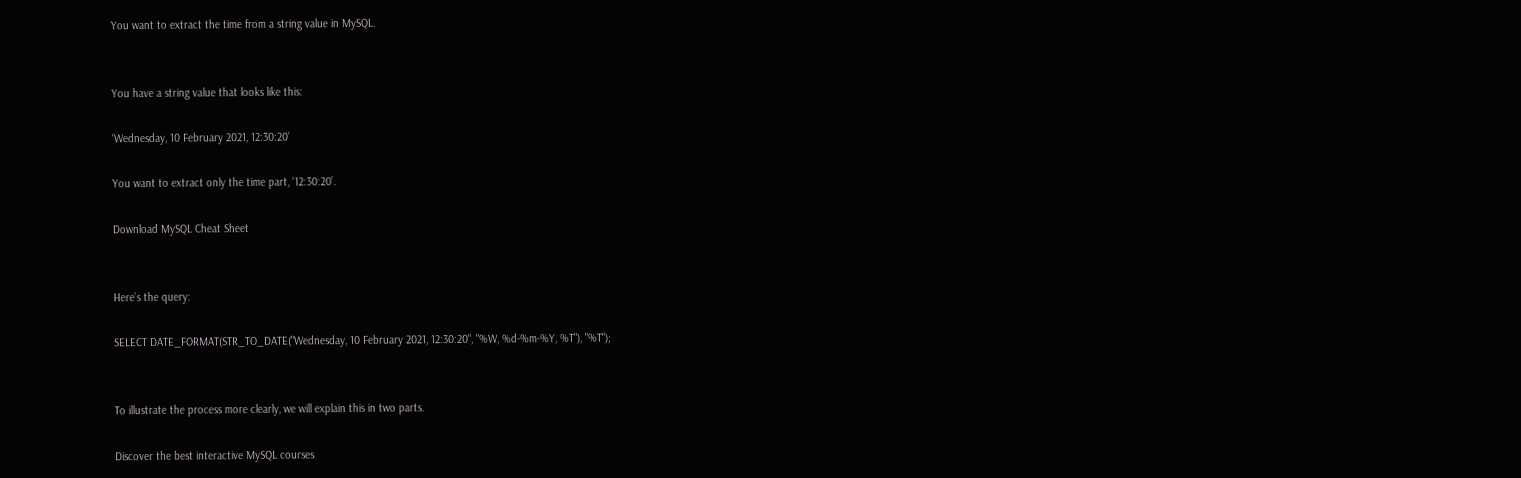You want to extract the time from a string value in MySQL.


You have a string value that looks like this:

‘Wednesday, 10 February 2021, 12:30:20’

You want to extract only the time part, ‘12:30:20’.

Download MySQL Cheat Sheet


Here’s the query:

SELECT DATE_FORMAT(STR_TO_DATE("Wednesday, 10 February 2021, 12:30:20", "%W, %d-%m-%Y, %T"), "%T");


To illustrate the process more clearly, we will explain this in two parts.

Discover the best interactive MySQL courses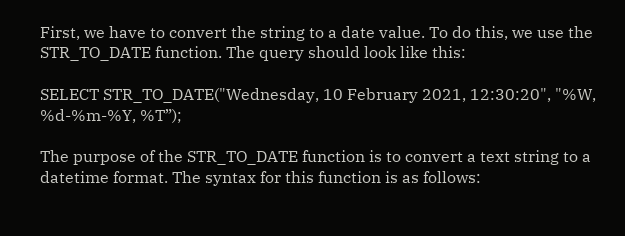First, we have to convert the string to a date value. To do this, we use the STR_TO_DATE function. The query should look like this:

SELECT STR_TO_DATE("Wednesday, 10 February 2021, 12:30:20", "%W, %d-%m-%Y, %T”);

The purpose of the STR_TO_DATE function is to convert a text string to a datetime format. The syntax for this function is as follows: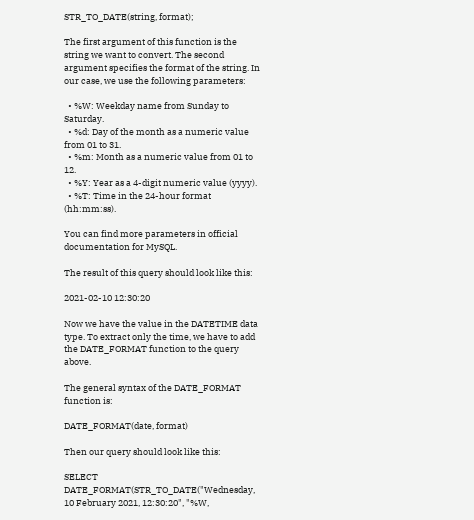STR_TO_DATE(string, format);

The first argument of this function is the string we want to convert. The second argument specifies the format of the string. In our case, we use the following parameters:

  • %W: Weekday name from Sunday to Saturday.
  • %d: Day of the month as a numeric value from 01 to 31.
  • %m: Month as a numeric value from 01 to 12.
  • %Y: Year as a 4-digit numeric value (yyyy).
  • %T: Time in the 24-hour format (hh:mm:ss).

You can find more parameters in official documentation for MySQL.

The result of this query should look like this:

2021-02-10 12:30:20

Now we have the value in the DATETIME data type. To extract only the time, we have to add the DATE_FORMAT function to the query above.

The general syntax of the DATE_FORMAT function is:

DATE_FORMAT(date, format)

Then our query should look like this:

SELECT DATE_FORMAT(STR_TO_DATE("Wednesday, 10 February 2021, 12:30:20", "%W,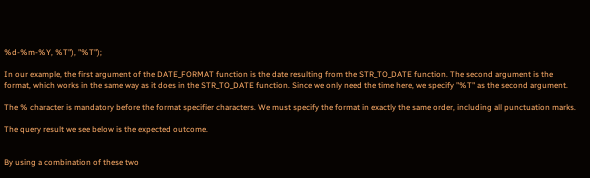%d-%m-%Y, %T"), "%T");

In our example, the first argument of the DATE_FORMAT function is the date resulting from the STR_TO_DATE function. The second argument is the format, which works in the same way as it does in the STR_TO_DATE function. Since we only need the time here, we specify "%T" as the second argument.

The % character is mandatory before the format specifier characters. We must specify the format in exactly the same order, including all punctuation marks.

The query result we see below is the expected outcome.


By using a combination of these two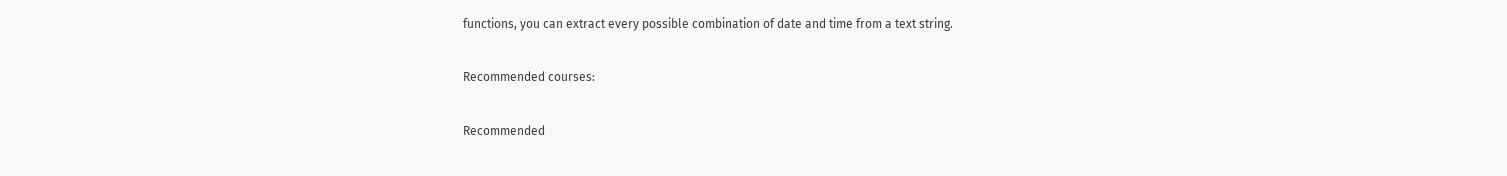functions, you can extract every possible combination of date and time from a text string.

Recommended courses:

Recommended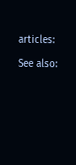articles:

See also: